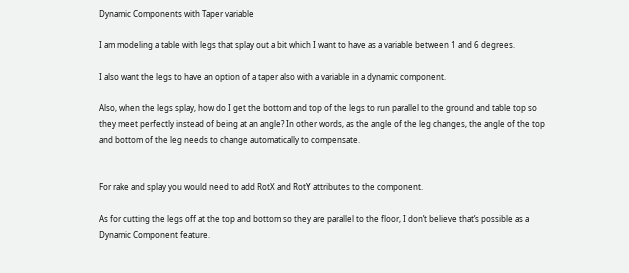Dynamic Components with Taper variable

I am modeling a table with legs that splay out a bit which I want to have as a variable between 1 and 6 degrees.

I also want the legs to have an option of a taper also with a variable in a dynamic component.

Also, when the legs splay, how do I get the bottom and top of the legs to run parallel to the ground and table top so they meet perfectly instead of being at an angle? In other words, as the angle of the leg changes, the angle of the top and bottom of the leg needs to change automatically to compensate.


For rake and splay you would need to add RotX and RotY attributes to the component.

As for cutting the legs off at the top and bottom so they are parallel to the floor, I don’t believe that’s possible as a Dynamic Component feature.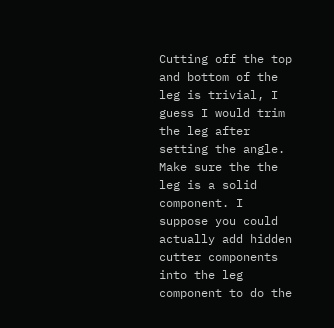Cutting off the top and bottom of the leg is trivial, I guess I would trim the leg after setting the angle. Make sure the the leg is a solid component. I suppose you could actually add hidden cutter components into the leg component to do the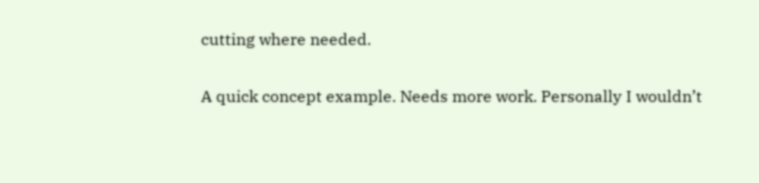cutting where needed.

A quick concept example. Needs more work. Personally I wouldn’t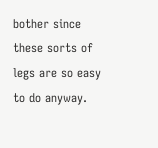bother since these sorts of legs are so easy to do anyway.